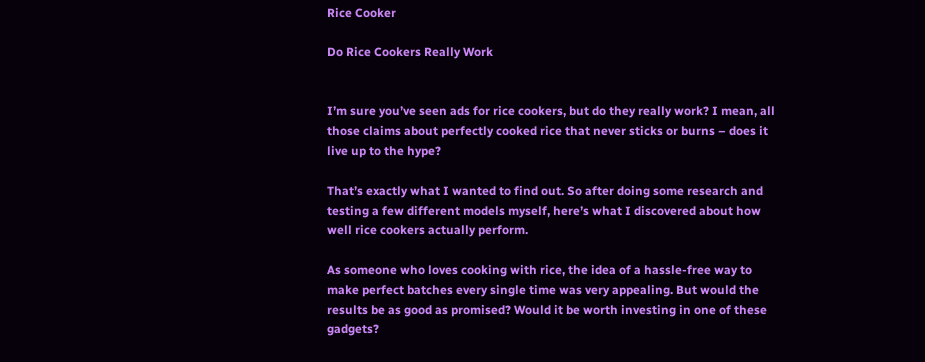Rice Cooker

Do Rice Cookers Really Work


I’m sure you’ve seen ads for rice cookers, but do they really work? I mean, all those claims about perfectly cooked rice that never sticks or burns – does it live up to the hype?

That’s exactly what I wanted to find out. So after doing some research and testing a few different models myself, here’s what I discovered about how well rice cookers actually perform.

As someone who loves cooking with rice, the idea of a hassle-free way to make perfect batches every single time was very appealing. But would the results be as good as promised? Would it be worth investing in one of these gadgets?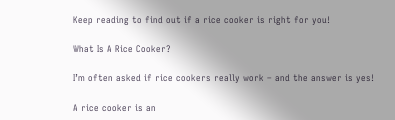Keep reading to find out if a rice cooker is right for you!

What Is A Rice Cooker?

I’m often asked if rice cookers really work – and the answer is yes!

A rice cooker is an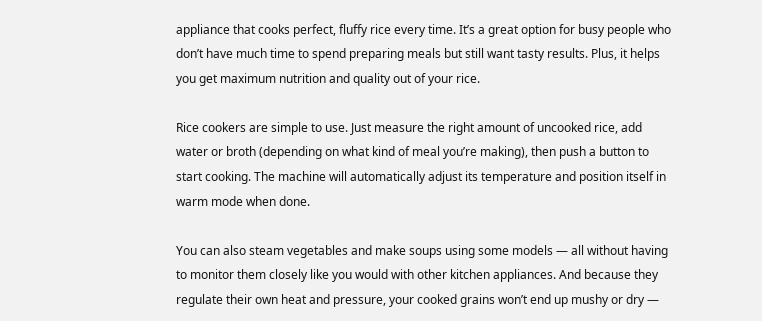appliance that cooks perfect, fluffy rice every time. It’s a great option for busy people who don’t have much time to spend preparing meals but still want tasty results. Plus, it helps you get maximum nutrition and quality out of your rice.

Rice cookers are simple to use. Just measure the right amount of uncooked rice, add water or broth (depending on what kind of meal you’re making), then push a button to start cooking. The machine will automatically adjust its temperature and position itself in warm mode when done.

You can also steam vegetables and make soups using some models — all without having to monitor them closely like you would with other kitchen appliances. And because they regulate their own heat and pressure, your cooked grains won’t end up mushy or dry —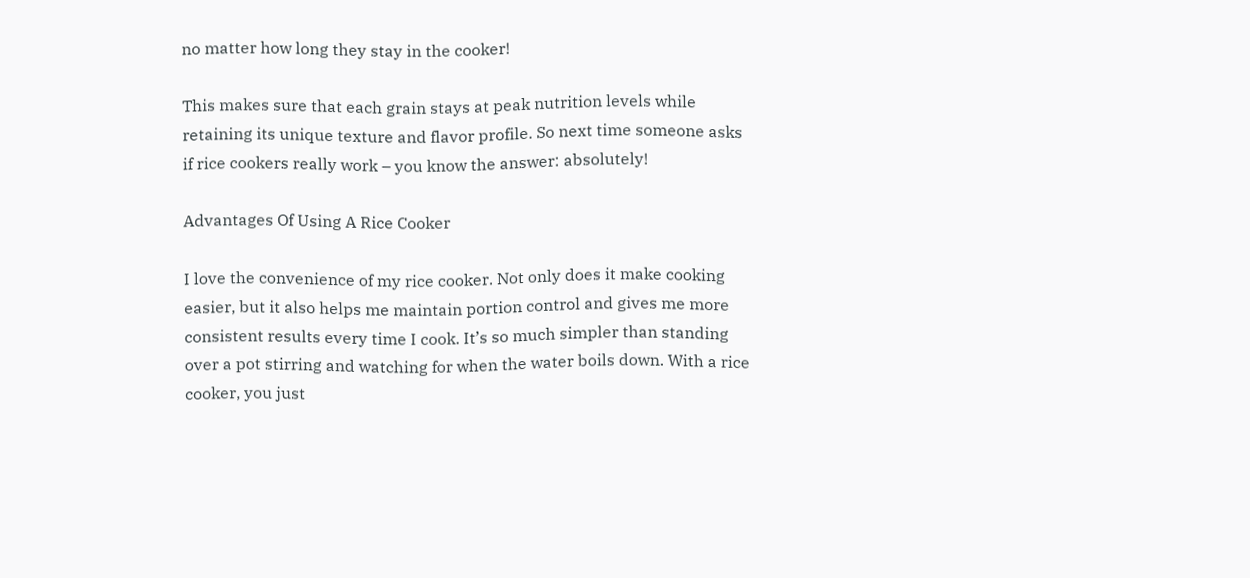no matter how long they stay in the cooker!

This makes sure that each grain stays at peak nutrition levels while retaining its unique texture and flavor profile. So next time someone asks if rice cookers really work – you know the answer: absolutely!

Advantages Of Using A Rice Cooker

I love the convenience of my rice cooker. Not only does it make cooking easier, but it also helps me maintain portion control and gives me more consistent results every time I cook. It’s so much simpler than standing over a pot stirring and watching for when the water boils down. With a rice cooker, you just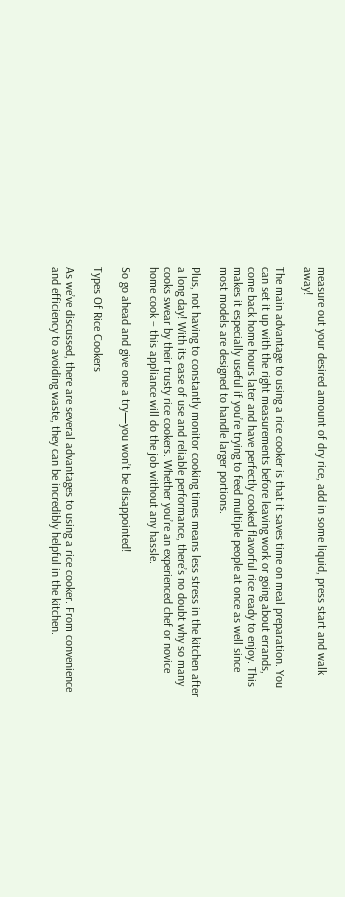measure out your desired amount of dry rice, add in some liquid, press start and walk away!

The main advantage to using a rice cooker is that it saves time on meal preparation. You can set it up with the right measurements before leaving work or going about errands, come back home hours later and have perfectly cooked flavorful rice ready to enjoy. This makes it especially useful if you’re trying to feed multiple people at once as well since most models are designed to handle larger portions.

Plus, not having to constantly monitor cooking times means less stress in the kitchen after a long day! With its ease of use and reliable performance, there’s no doubt why so many cooks swear by their trusty rice cookers. Whether you’re an experienced chef or novice home cook – this appliance will do the job without any hassle.

So go ahead and give one a try—you won’t be disappointed!

Types Of Rice Cookers

As we’ve discussed, there are several advantages to using a rice cooker. From convenience and efficiency to avoiding waste, they can be incredibly helpful in the kitchen.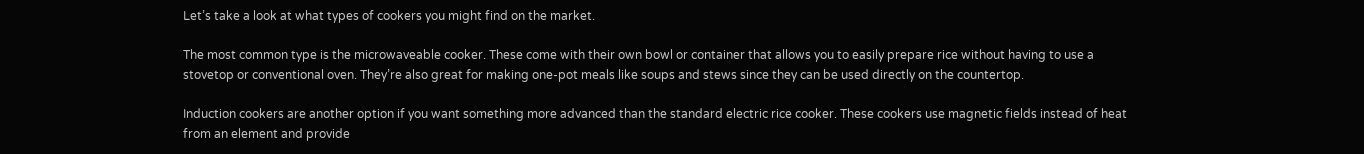Let’s take a look at what types of cookers you might find on the market.

The most common type is the microwaveable cooker. These come with their own bowl or container that allows you to easily prepare rice without having to use a stovetop or conventional oven. They’re also great for making one-pot meals like soups and stews since they can be used directly on the countertop.

Induction cookers are another option if you want something more advanced than the standard electric rice cooker. These cookers use magnetic fields instead of heat from an element and provide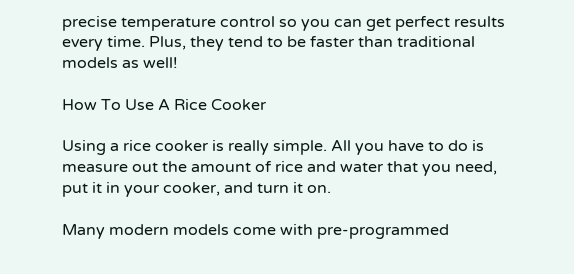precise temperature control so you can get perfect results every time. Plus, they tend to be faster than traditional models as well!

How To Use A Rice Cooker

Using a rice cooker is really simple. All you have to do is measure out the amount of rice and water that you need, put it in your cooker, and turn it on.

Many modern models come with pre-programmed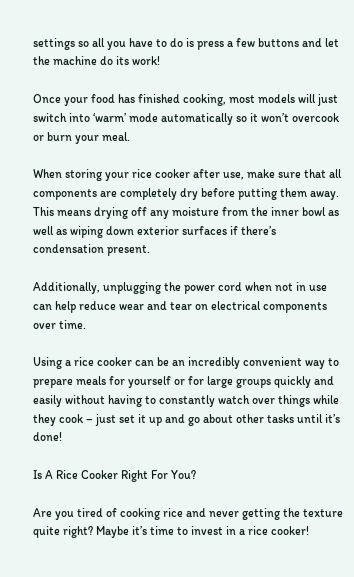settings so all you have to do is press a few buttons and let the machine do its work!

Once your food has finished cooking, most models will just switch into ‘warm’ mode automatically so it won’t overcook or burn your meal.

When storing your rice cooker after use, make sure that all components are completely dry before putting them away. This means drying off any moisture from the inner bowl as well as wiping down exterior surfaces if there’s condensation present.

Additionally, unplugging the power cord when not in use can help reduce wear and tear on electrical components over time.

Using a rice cooker can be an incredibly convenient way to prepare meals for yourself or for large groups quickly and easily without having to constantly watch over things while they cook – just set it up and go about other tasks until it’s done!

Is A Rice Cooker Right For You?

Are you tired of cooking rice and never getting the texture quite right? Maybe it’s time to invest in a rice cooker!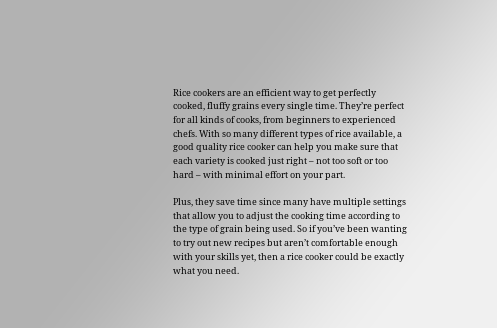Rice cookers are an efficient way to get perfectly cooked, fluffy grains every single time. They’re perfect for all kinds of cooks, from beginners to experienced chefs. With so many different types of rice available, a good quality rice cooker can help you make sure that each variety is cooked just right – not too soft or too hard – with minimal effort on your part.

Plus, they save time since many have multiple settings that allow you to adjust the cooking time according to the type of grain being used. So if you’ve been wanting to try out new recipes but aren’t comfortable enough with your skills yet, then a rice cooker could be exactly what you need.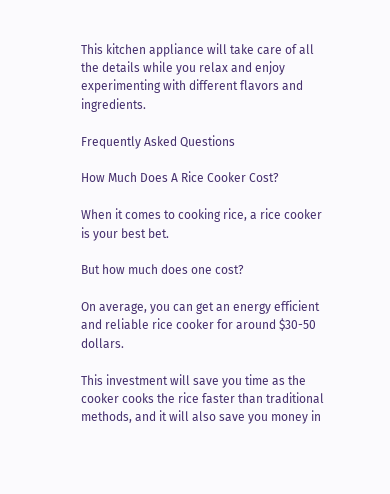This kitchen appliance will take care of all the details while you relax and enjoy experimenting with different flavors and ingredients.

Frequently Asked Questions

How Much Does A Rice Cooker Cost?

When it comes to cooking rice, a rice cooker is your best bet.

But how much does one cost?

On average, you can get an energy efficient and reliable rice cooker for around $30-50 dollars.

This investment will save you time as the cooker cooks the rice faster than traditional methods, and it will also save you money in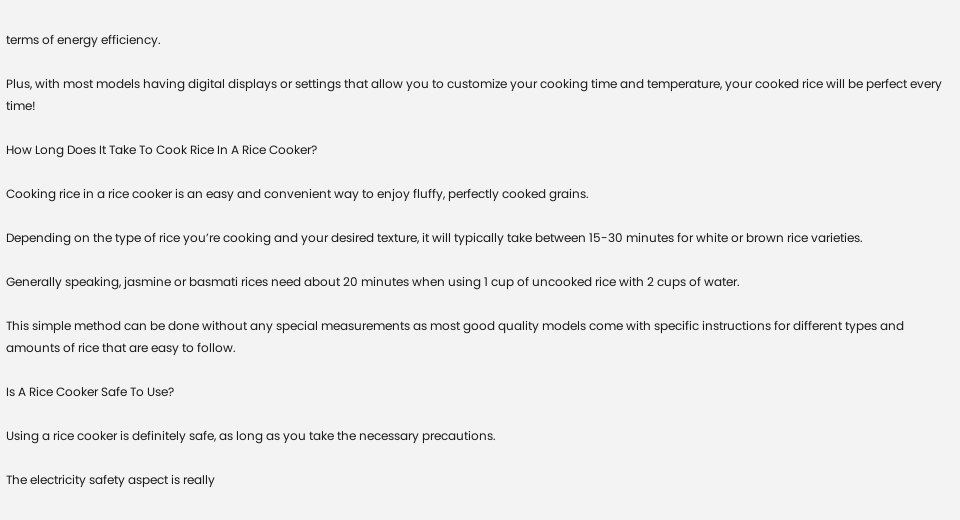terms of energy efficiency.

Plus, with most models having digital displays or settings that allow you to customize your cooking time and temperature, your cooked rice will be perfect every time!

How Long Does It Take To Cook Rice In A Rice Cooker?

Cooking rice in a rice cooker is an easy and convenient way to enjoy fluffy, perfectly cooked grains.

Depending on the type of rice you’re cooking and your desired texture, it will typically take between 15-30 minutes for white or brown rice varieties.

Generally speaking, jasmine or basmati rices need about 20 minutes when using 1 cup of uncooked rice with 2 cups of water.

This simple method can be done without any special measurements as most good quality models come with specific instructions for different types and amounts of rice that are easy to follow.

Is A Rice Cooker Safe To Use?

Using a rice cooker is definitely safe, as long as you take the necessary precautions.

The electricity safety aspect is really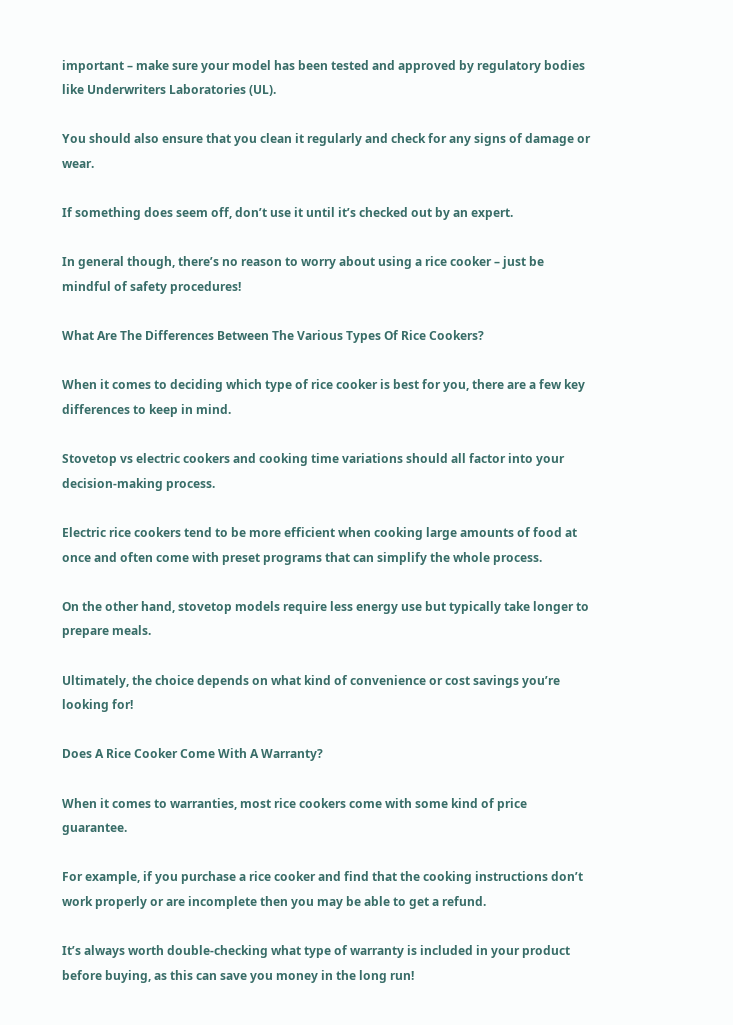important – make sure your model has been tested and approved by regulatory bodies like Underwriters Laboratories (UL).

You should also ensure that you clean it regularly and check for any signs of damage or wear.

If something does seem off, don’t use it until it’s checked out by an expert.

In general though, there’s no reason to worry about using a rice cooker – just be mindful of safety procedures!

What Are The Differences Between The Various Types Of Rice Cookers?

When it comes to deciding which type of rice cooker is best for you, there are a few key differences to keep in mind.

Stovetop vs electric cookers and cooking time variations should all factor into your decision-making process.

Electric rice cookers tend to be more efficient when cooking large amounts of food at once and often come with preset programs that can simplify the whole process.

On the other hand, stovetop models require less energy use but typically take longer to prepare meals.

Ultimately, the choice depends on what kind of convenience or cost savings you’re looking for!

Does A Rice Cooker Come With A Warranty?

When it comes to warranties, most rice cookers come with some kind of price guarantee.

For example, if you purchase a rice cooker and find that the cooking instructions don’t work properly or are incomplete then you may be able to get a refund.

It’s always worth double-checking what type of warranty is included in your product before buying, as this can save you money in the long run!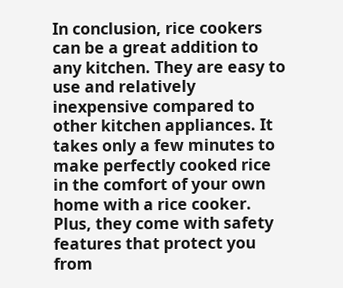In conclusion, rice cookers can be a great addition to any kitchen. They are easy to use and relatively inexpensive compared to other kitchen appliances. It takes only a few minutes to make perfectly cooked rice in the comfort of your own home with a rice cooker. Plus, they come with safety features that protect you from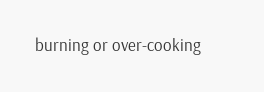burning or over-cooking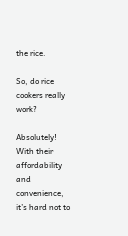the rice.

So, do rice cookers really work?

Absolutely! With their affordability and convenience, it’s hard not to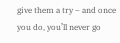give them a try – and once you do, you’ll never go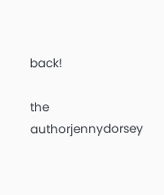back!

the authorjennydorsey